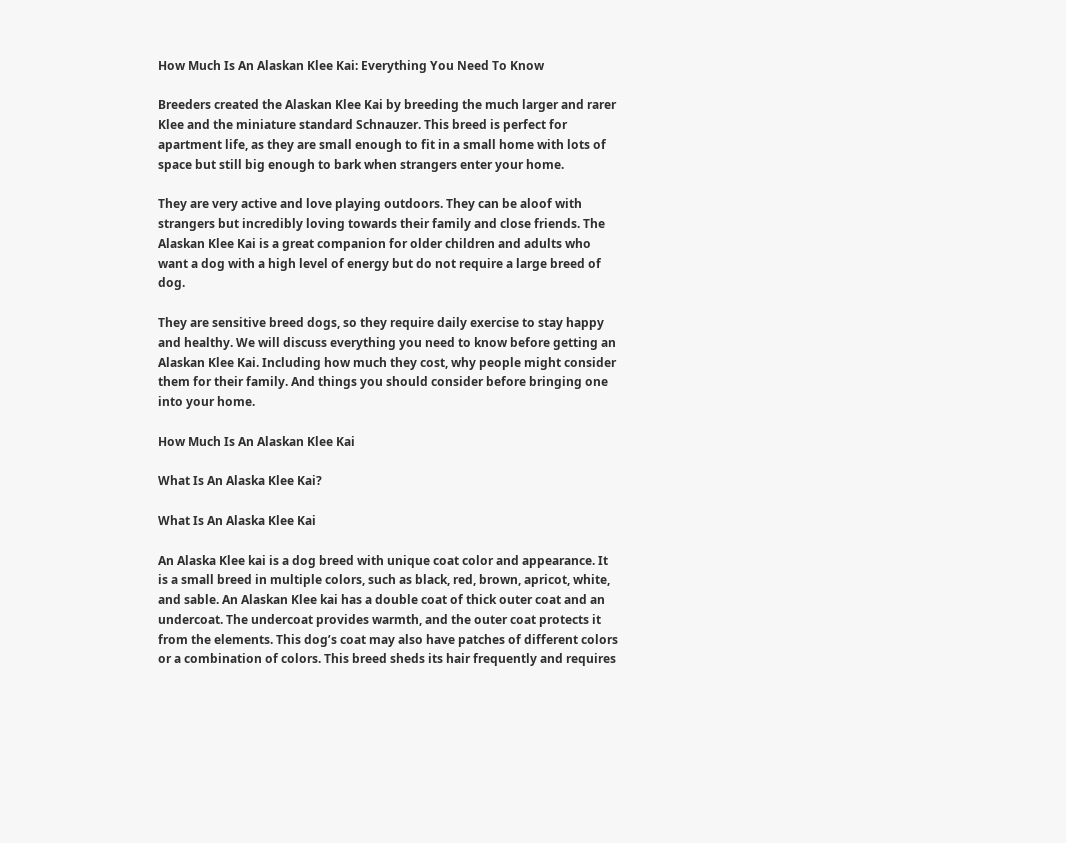How Much Is An Alaskan Klee Kai: Everything You Need To Know

Breeders created the Alaskan Klee Kai by breeding the much larger and rarer Klee and the miniature standard Schnauzer. This breed is perfect for apartment life, as they are small enough to fit in a small home with lots of space but still big enough to bark when strangers enter your home.

They are very active and love playing outdoors. They can be aloof with strangers but incredibly loving towards their family and close friends. The Alaskan Klee Kai is a great companion for older children and adults who want a dog with a high level of energy but do not require a large breed of dog.

They are sensitive breed dogs, so they require daily exercise to stay happy and healthy. We will discuss everything you need to know before getting an Alaskan Klee Kai. Including how much they cost, why people might consider them for their family. And things you should consider before bringing one into your home.

How Much Is An Alaskan Klee Kai

What Is An Alaska Klee Kai?

What Is An Alaska Klee Kai

An Alaska Klee kai is a dog breed with unique coat color and appearance. It is a small breed in multiple colors, such as black, red, brown, apricot, white, and sable. An Alaskan Klee kai has a double coat of thick outer coat and an undercoat. The undercoat provides warmth, and the outer coat protects it from the elements. This dog’s coat may also have patches of different colors or a combination of colors. This breed sheds its hair frequently and requires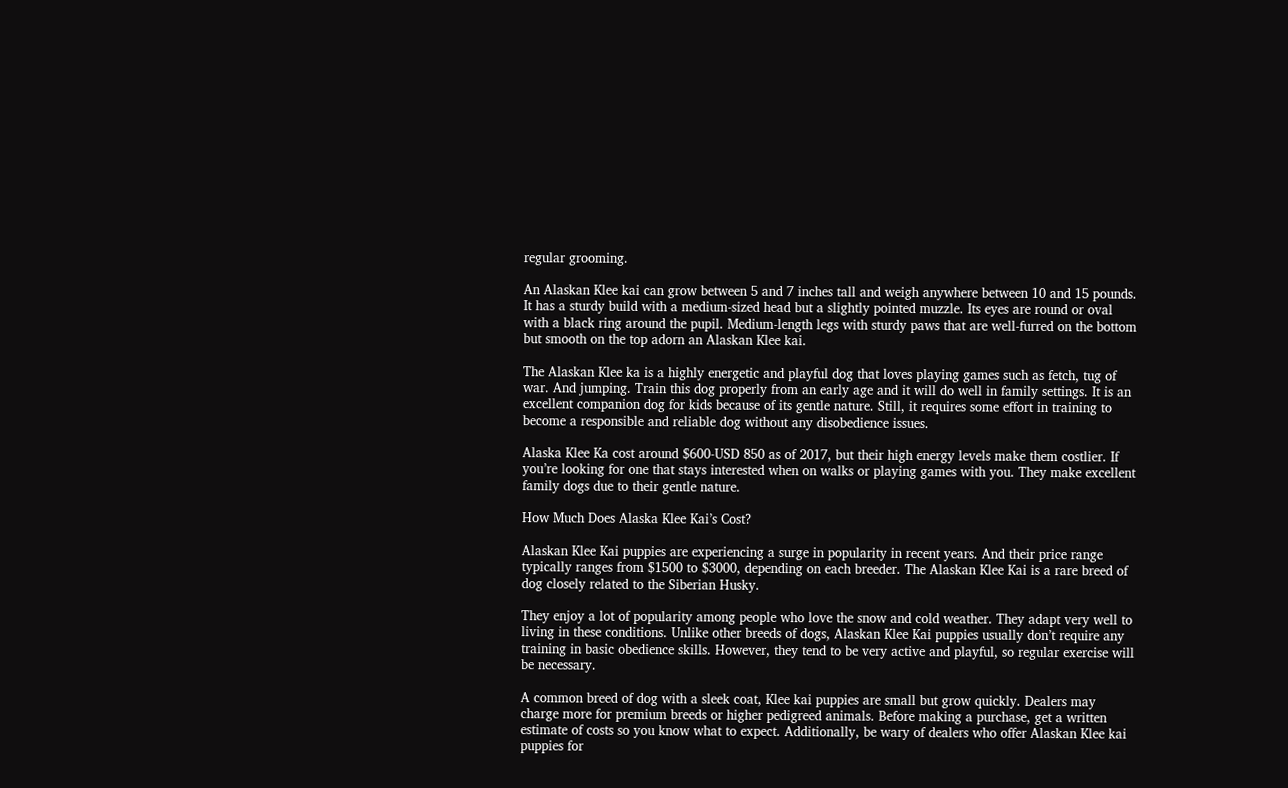regular grooming.

An Alaskan Klee kai can grow between 5 and 7 inches tall and weigh anywhere between 10 and 15 pounds. It has a sturdy build with a medium-sized head but a slightly pointed muzzle. Its eyes are round or oval with a black ring around the pupil. Medium-length legs with sturdy paws that are well-furred on the bottom but smooth on the top adorn an Alaskan Klee kai.

The Alaskan Klee ka is a highly energetic and playful dog that loves playing games such as fetch, tug of war. And jumping. Train this dog properly from an early age and it will do well in family settings. It is an excellent companion dog for kids because of its gentle nature. Still, it requires some effort in training to become a responsible and reliable dog without any disobedience issues.

Alaska Klee Ka cost around $600-USD 850 as of 2017, but their high energy levels make them costlier. If you’re looking for one that stays interested when on walks or playing games with you. They make excellent family dogs due to their gentle nature.

How Much Does Alaska Klee Kai’s Cost?

Alaskan Klee Kai puppies are experiencing a surge in popularity in recent years. And their price range typically ranges from $1500 to $3000, depending on each breeder. The Alaskan Klee Kai is a rare breed of dog closely related to the Siberian Husky.

They enjoy a lot of popularity among people who love the snow and cold weather. They adapt very well to living in these conditions. Unlike other breeds of dogs, Alaskan Klee Kai puppies usually don’t require any training in basic obedience skills. However, they tend to be very active and playful, so regular exercise will be necessary.

A common breed of dog with a sleek coat, Klee kai puppies are small but grow quickly. Dealers may charge more for premium breeds or higher pedigreed animals. Before making a purchase, get a written estimate of costs so you know what to expect. Additionally, be wary of dealers who offer Alaskan Klee kai puppies for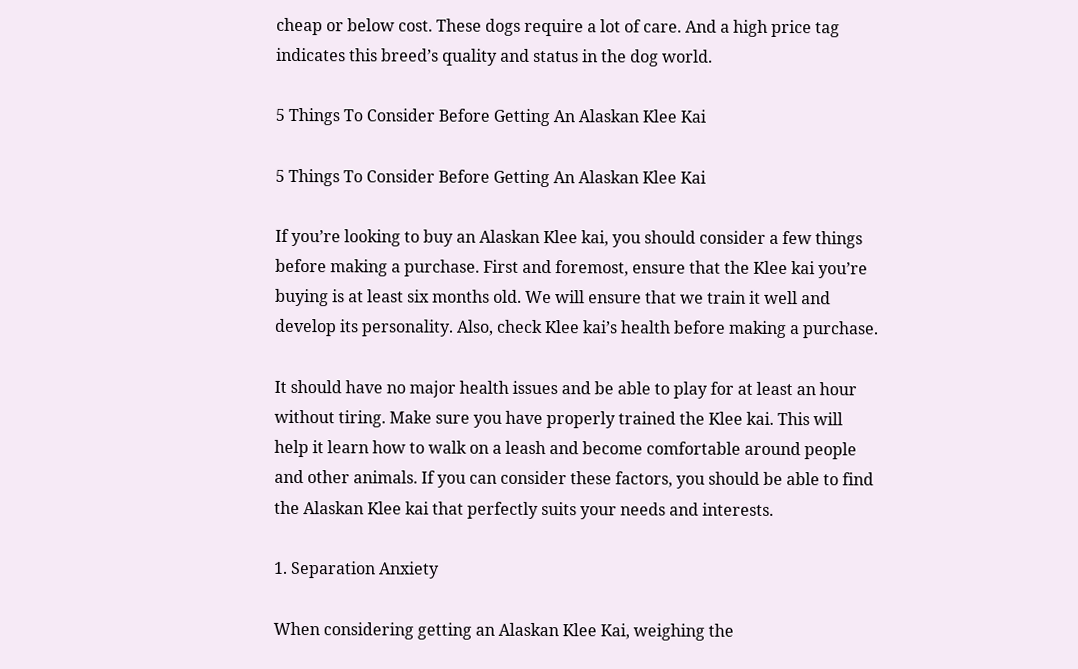cheap or below cost. These dogs require a lot of care. And a high price tag indicates this breed’s quality and status in the dog world.

5 Things To Consider Before Getting An Alaskan Klee Kai

5 Things To Consider Before Getting An Alaskan Klee Kai

If you’re looking to buy an Alaskan Klee kai, you should consider a few things before making a purchase. First and foremost, ensure that the Klee kai you’re buying is at least six months old. We will ensure that we train it well and develop its personality. Also, check Klee kai’s health before making a purchase.

It should have no major health issues and be able to play for at least an hour without tiring. Make sure you have properly trained the Klee kai. This will help it learn how to walk on a leash and become comfortable around people and other animals. If you can consider these factors, you should be able to find the Alaskan Klee kai that perfectly suits your needs and interests.

1. Separation Anxiety

When considering getting an Alaskan Klee Kai, weighing the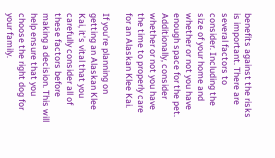benefits against the risks is important. There are several factors to consider. Including the size of your home and whether or not you have enough space for the pet. Additionally, consider whether or not you have the time to properly care for an Alaskan Klee Kai.

If you’re planning on getting an Alaskan Klee Kai, it’s vital that you carefully consider all of these factors before making a decision. This will help ensure that you choose the right dog for your family.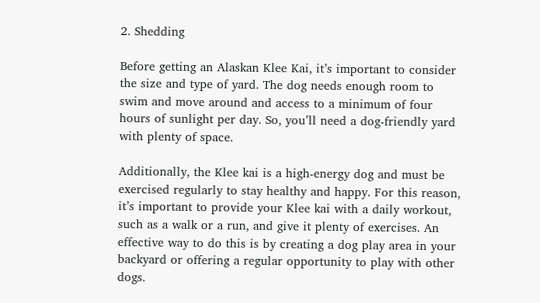2. Shedding

Before getting an Alaskan Klee Kai, it’s important to consider the size and type of yard. The dog needs enough room to swim and move around and access to a minimum of four hours of sunlight per day. So, you’ll need a dog-friendly yard with plenty of space.

Additionally, the Klee kai is a high-energy dog and must be exercised regularly to stay healthy and happy. For this reason, it’s important to provide your Klee kai with a daily workout, such as a walk or a run, and give it plenty of exercises. An effective way to do this is by creating a dog play area in your backyard or offering a regular opportunity to play with other dogs.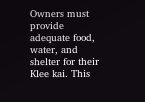Owners must provide adequate food, water, and shelter for their Klee kai. This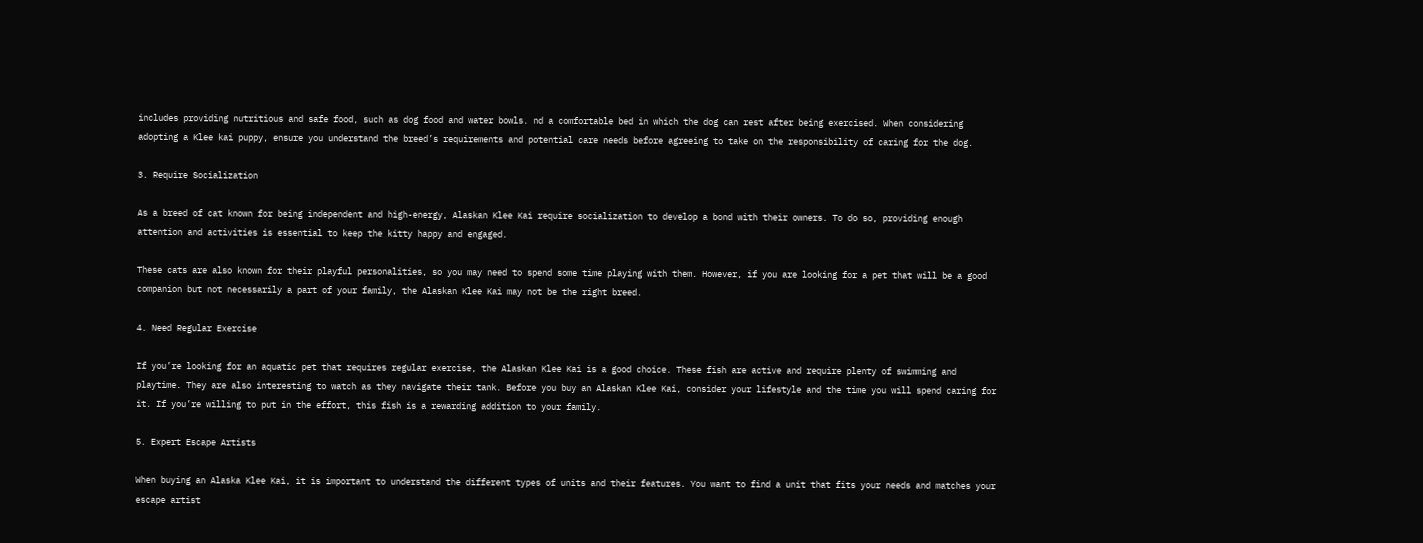includes providing nutritious and safe food, such as dog food and water bowls. nd a comfortable bed in which the dog can rest after being exercised. When considering adopting a Klee kai puppy, ensure you understand the breed’s requirements and potential care needs before agreeing to take on the responsibility of caring for the dog.

3. Require Socialization

As a breed of cat known for being independent and high-energy, Alaskan Klee Kai require socialization to develop a bond with their owners. To do so, providing enough attention and activities is essential to keep the kitty happy and engaged.

These cats are also known for their playful personalities, so you may need to spend some time playing with them. However, if you are looking for a pet that will be a good companion but not necessarily a part of your family, the Alaskan Klee Kai may not be the right breed.

4. Need Regular Exercise

If you’re looking for an aquatic pet that requires regular exercise, the Alaskan Klee Kai is a good choice. These fish are active and require plenty of swimming and playtime. They are also interesting to watch as they navigate their tank. Before you buy an Alaskan Klee Kai, consider your lifestyle and the time you will spend caring for it. If you’re willing to put in the effort, this fish is a rewarding addition to your family.

5. Expert Escape Artists

When buying an Alaska Klee Kai, it is important to understand the different types of units and their features. You want to find a unit that fits your needs and matches your escape artist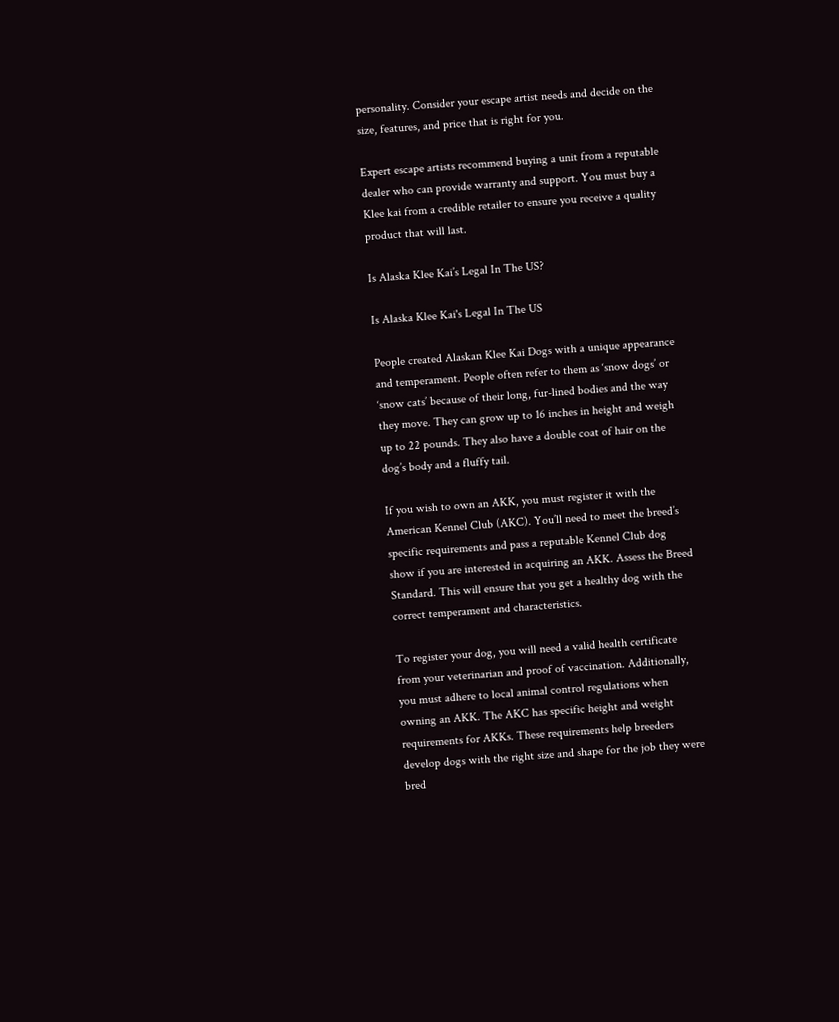personality. Consider your escape artist needs and decide on the size, features, and price that is right for you.

Expert escape artists recommend buying a unit from a reputable dealer who can provide warranty and support. You must buy a Klee kai from a credible retailer to ensure you receive a quality product that will last.

Is Alaska Klee Kai’s Legal In The US?

Is Alaska Klee Kai's Legal In The US

People created Alaskan Klee Kai Dogs with a unique appearance and temperament. People often refer to them as ‘snow dogs’ or ‘snow cats’ because of their long, fur-lined bodies and the way they move. They can grow up to 16 inches in height and weigh up to 22 pounds. They also have a double coat of hair on the dog’s body and a fluffy tail.

If you wish to own an AKK, you must register it with the American Kennel Club (AKC). You’ll need to meet the breed’s specific requirements and pass a reputable Kennel Club dog show if you are interested in acquiring an AKK. Assess the Breed Standard. This will ensure that you get a healthy dog with the correct temperament and characteristics.

To register your dog, you will need a valid health certificate from your veterinarian and proof of vaccination. Additionally, you must adhere to local animal control regulations when owning an AKK. The AKC has specific height and weight requirements for AKKs. These requirements help breeders develop dogs with the right size and shape for the job they were bred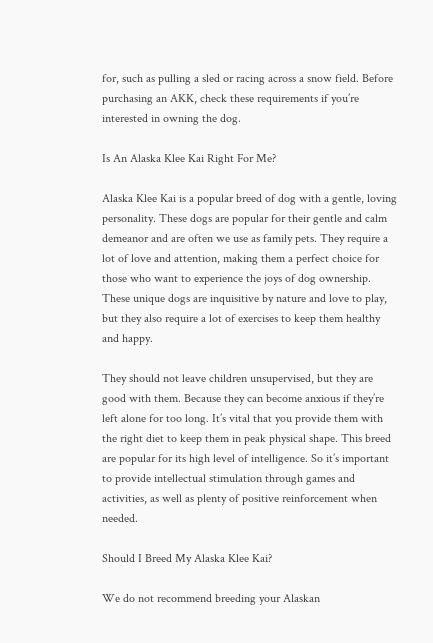for, such as pulling a sled or racing across a snow field. Before purchasing an AKK, check these requirements if you’re interested in owning the dog.

Is An Alaska Klee Kai Right For Me?

Alaska Klee Kai is a popular breed of dog with a gentle, loving personality. These dogs are popular for their gentle and calm demeanor and are often we use as family pets. They require a lot of love and attention, making them a perfect choice for those who want to experience the joys of dog ownership. These unique dogs are inquisitive by nature and love to play, but they also require a lot of exercises to keep them healthy and happy.

They should not leave children unsupervised, but they are good with them. Because they can become anxious if they’re left alone for too long. It’s vital that you provide them with the right diet to keep them in peak physical shape. This breed are popular for its high level of intelligence. So it’s important to provide intellectual stimulation through games and activities, as well as plenty of positive reinforcement when needed.

Should I Breed My Alaska Klee Kai?

We do not recommend breeding your Alaskan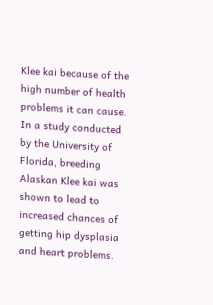Klee kai because of the high number of health problems it can cause. In a study conducted by the University of Florida, breeding Alaskan Klee kai was shown to lead to increased chances of getting hip dysplasia and heart problems.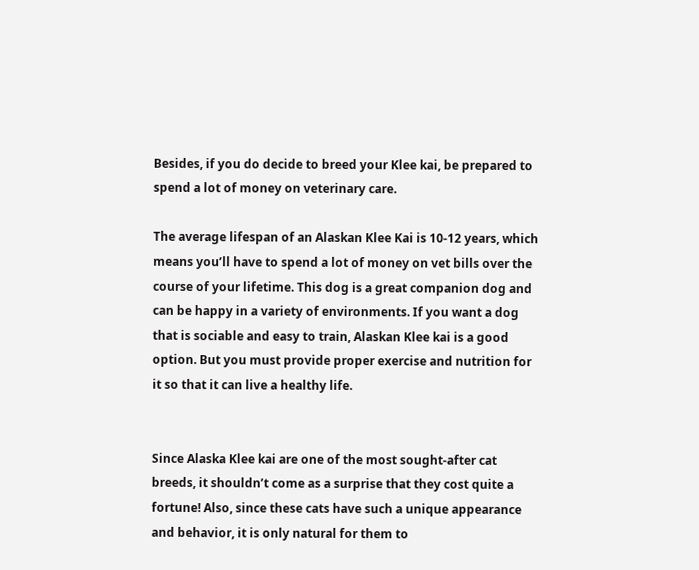Besides, if you do decide to breed your Klee kai, be prepared to spend a lot of money on veterinary care.

The average lifespan of an Alaskan Klee Kai is 10-12 years, which means you’ll have to spend a lot of money on vet bills over the course of your lifetime. This dog is a great companion dog and can be happy in a variety of environments. If you want a dog that is sociable and easy to train, Alaskan Klee kai is a good option. But you must provide proper exercise and nutrition for it so that it can live a healthy life.


Since Alaska Klee kai are one of the most sought-after cat breeds, it shouldn’t come as a surprise that they cost quite a fortune! Also, since these cats have such a unique appearance and behavior, it is only natural for them to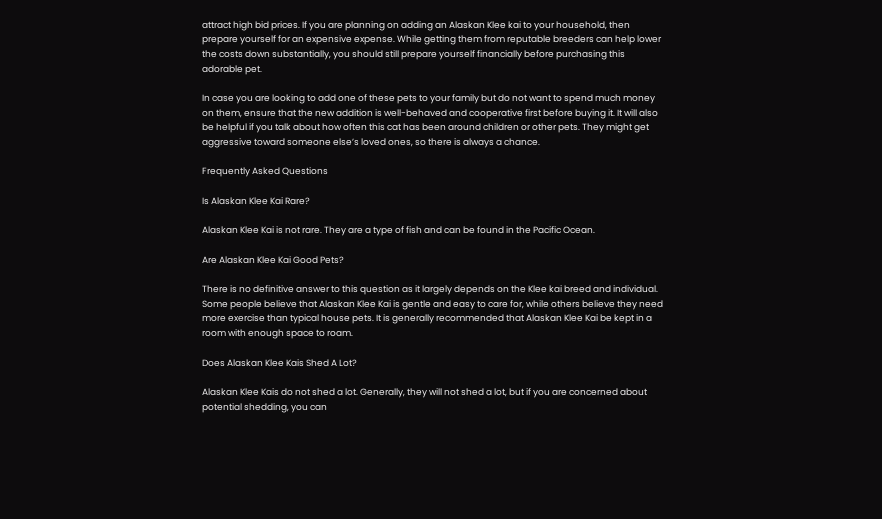attract high bid prices. If you are planning on adding an Alaskan Klee kai to your household, then prepare yourself for an expensive expense. While getting them from reputable breeders can help lower the costs down substantially, you should still prepare yourself financially before purchasing this adorable pet.

In case you are looking to add one of these pets to your family but do not want to spend much money on them, ensure that the new addition is well-behaved and cooperative first before buying it. It will also be helpful if you talk about how often this cat has been around children or other pets. They might get aggressive toward someone else’s loved ones, so there is always a chance.

Frequently Asked Questions

Is Alaskan Klee Kai Rare?

Alaskan Klee Kai is not rare. They are a type of fish and can be found in the Pacific Ocean.

Are Alaskan Klee Kai Good Pets?

There is no definitive answer to this question as it largely depends on the Klee kai breed and individual. Some people believe that Alaskan Klee Kai is gentle and easy to care for, while others believe they need more exercise than typical house pets. It is generally recommended that Alaskan Klee Kai be kept in a room with enough space to roam.

Does Alaskan Klee Kais Shed A Lot?

Alaskan Klee Kais do not shed a lot. Generally, they will not shed a lot, but if you are concerned about potential shedding, you can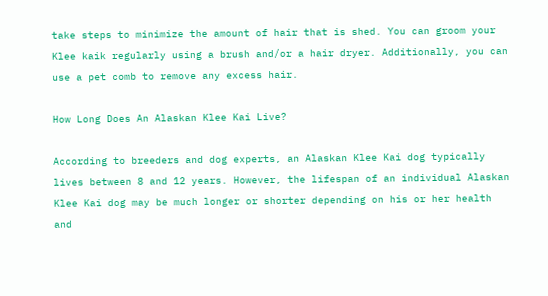take steps to minimize the amount of hair that is shed. You can groom your Klee kaik regularly using a brush and/or a hair dryer. Additionally, you can use a pet comb to remove any excess hair.

How Long Does An Alaskan Klee Kai Live?

According to breeders and dog experts, an Alaskan Klee Kai dog typically lives between 8 and 12 years. However, the lifespan of an individual Alaskan Klee Kai dog may be much longer or shorter depending on his or her health and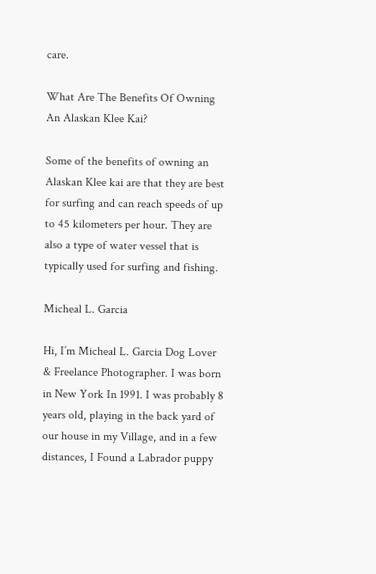care.

What Are The Benefits Of Owning An Alaskan Klee Kai?

Some of the benefits of owning an Alaskan Klee kai are that they are best for surfing and can reach speeds of up to 45 kilometers per hour. They are also a type of water vessel that is typically used for surfing and fishing.

Micheal L. Garcia

Hi, I’m Micheal L. Garcia Dog Lover & Freelance Photographer. I was born in New York In 1991. I was probably 8 years old, playing in the back yard of our house in my Village, and in a few distances, I Found a Labrador puppy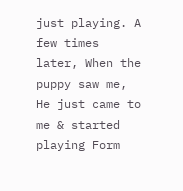just playing. A few times later, When the puppy saw me, He just came to me & started playing Form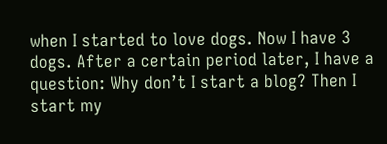when I started to love dogs. Now I have 3 dogs. After a certain period later, I have a question: Why don’t I start a blog? Then I start my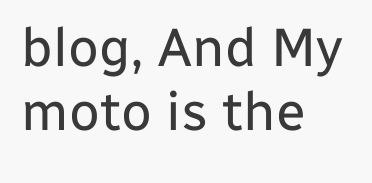blog, And My moto is the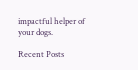impactful helper of your dogs.

Recent Posts